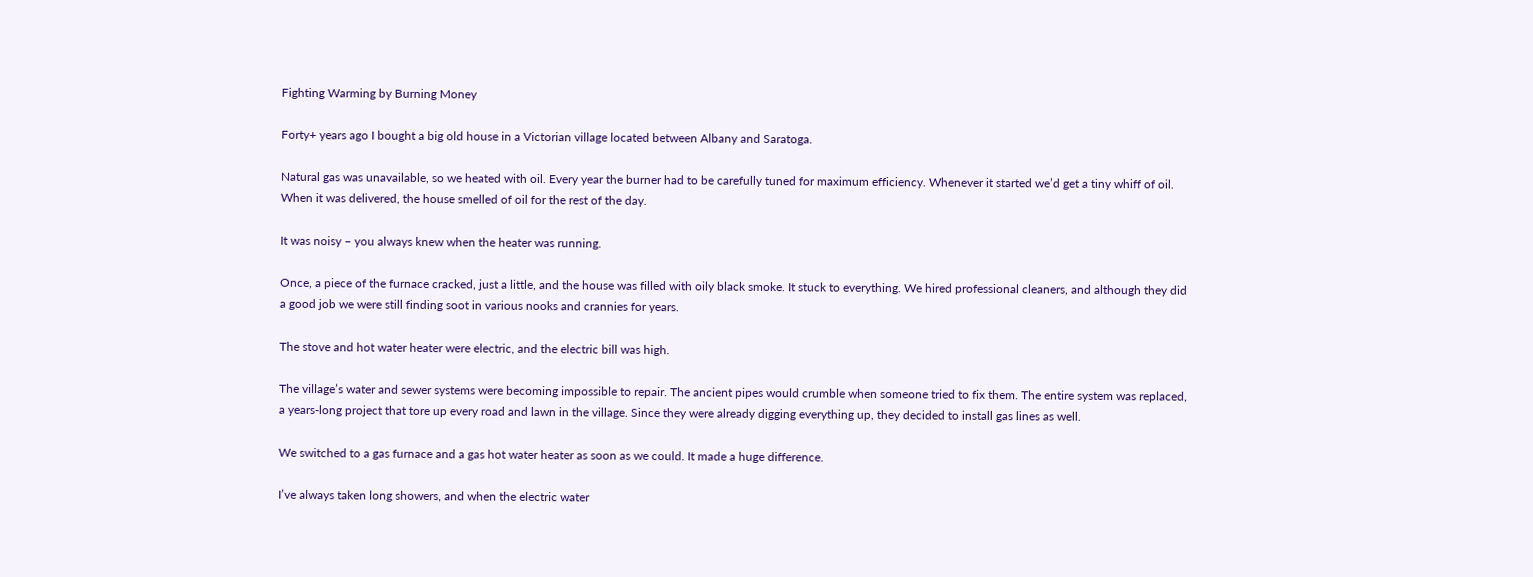Fighting Warming by Burning Money

Forty+ years ago I bought a big old house in a Victorian village located between Albany and Saratoga.

Natural gas was unavailable, so we heated with oil. Every year the burner had to be carefully tuned for maximum efficiency. Whenever it started we’d get a tiny whiff of oil. When it was delivered, the house smelled of oil for the rest of the day.

It was noisy – you always knew when the heater was running.

Once, a piece of the furnace cracked, just a little, and the house was filled with oily black smoke. It stuck to everything. We hired professional cleaners, and although they did a good job we were still finding soot in various nooks and crannies for years.

The stove and hot water heater were electric, and the electric bill was high.

The village’s water and sewer systems were becoming impossible to repair. The ancient pipes would crumble when someone tried to fix them. The entire system was replaced, a years-long project that tore up every road and lawn in the village. Since they were already digging everything up, they decided to install gas lines as well.

We switched to a gas furnace and a gas hot water heater as soon as we could. It made a huge difference.

I’ve always taken long showers, and when the electric water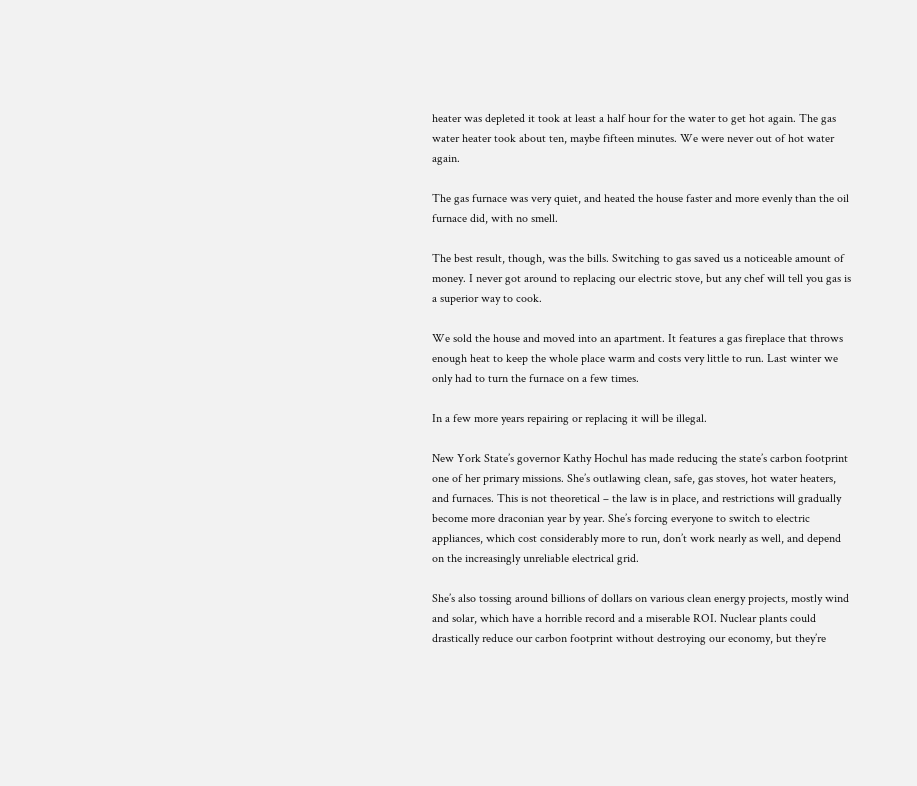heater was depleted it took at least a half hour for the water to get hot again. The gas water heater took about ten, maybe fifteen minutes. We were never out of hot water again.

The gas furnace was very quiet, and heated the house faster and more evenly than the oil furnace did, with no smell.

The best result, though, was the bills. Switching to gas saved us a noticeable amount of money. I never got around to replacing our electric stove, but any chef will tell you gas is a superior way to cook.

We sold the house and moved into an apartment. It features a gas fireplace that throws enough heat to keep the whole place warm and costs very little to run. Last winter we only had to turn the furnace on a few times.

In a few more years repairing or replacing it will be illegal.

New York State’s governor Kathy Hochul has made reducing the state’s carbon footprint one of her primary missions. She’s outlawing clean, safe, gas stoves, hot water heaters, and furnaces. This is not theoretical – the law is in place, and restrictions will gradually become more draconian year by year. She’s forcing everyone to switch to electric appliances, which cost considerably more to run, don’t work nearly as well, and depend on the increasingly unreliable electrical grid.

She’s also tossing around billions of dollars on various clean energy projects, mostly wind and solar, which have a horrible record and a miserable ROI. Nuclear plants could drastically reduce our carbon footprint without destroying our economy, but they’re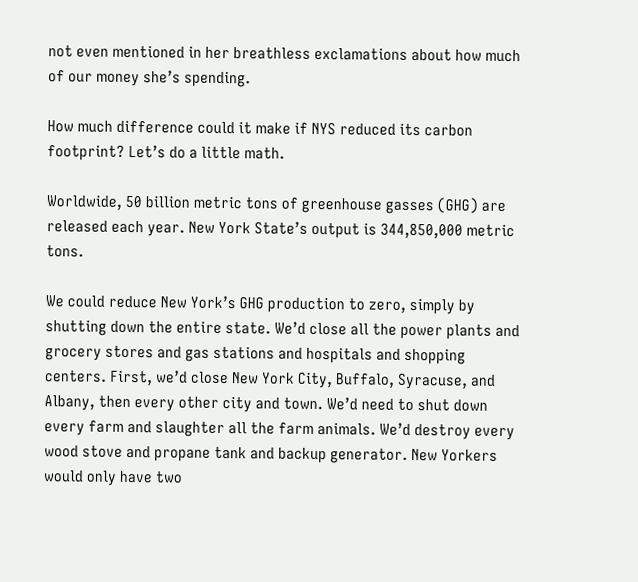not even mentioned in her breathless exclamations about how much of our money she’s spending.

How much difference could it make if NYS reduced its carbon footprint? Let’s do a little math.

Worldwide, 50 billion metric tons of greenhouse gasses (GHG) are released each year. New York State’s output is 344,850,000 metric tons.

We could reduce New York’s GHG production to zero, simply by shutting down the entire state. We’d close all the power plants and grocery stores and gas stations and hospitals and shopping centers. First, we’d close New York City, Buffalo, Syracuse, and Albany, then every other city and town. We’d need to shut down every farm and slaughter all the farm animals. We’d destroy every wood stove and propane tank and backup generator. New Yorkers would only have two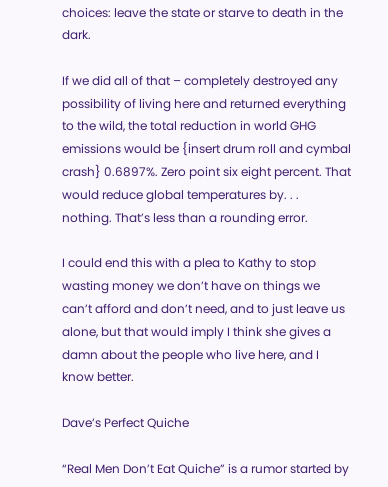choices: leave the state or starve to death in the dark.

If we did all of that – completely destroyed any possibility of living here and returned everything to the wild, the total reduction in world GHG emissions would be {insert drum roll and cymbal crash} 0.6897%. Zero point six eight percent. That would reduce global temperatures by. . . nothing. That’s less than a rounding error.

I could end this with a plea to Kathy to stop wasting money we don’t have on things we can’t afford and don’t need, and to just leave us alone, but that would imply I think she gives a damn about the people who live here, and I know better.

Dave’s Perfect Quiche

“Real Men Don’t Eat Quiche” is a rumor started by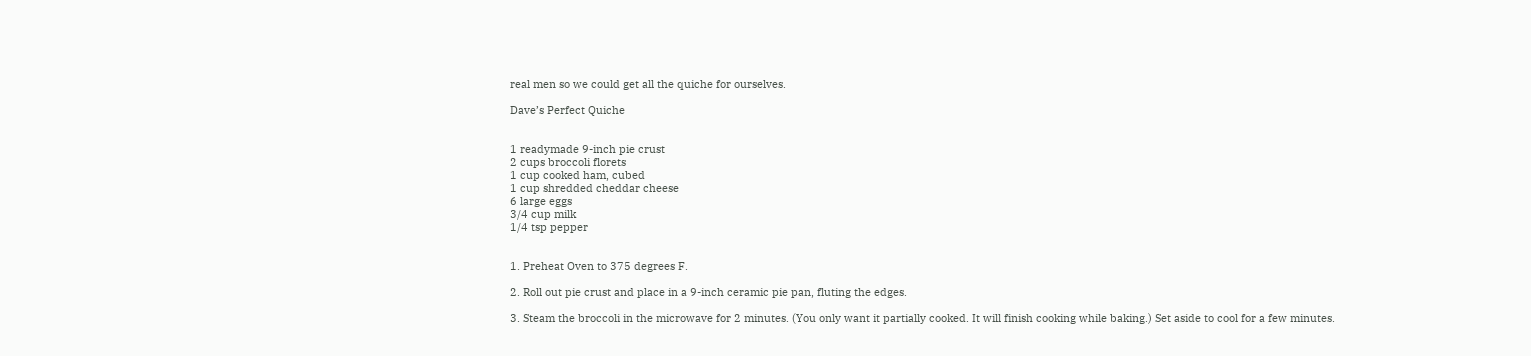real men so we could get all the quiche for ourselves.

Dave’s Perfect Quiche


1 readymade 9-inch pie crust
2 cups broccoli florets
1 cup cooked ham, cubed
1 cup shredded cheddar cheese
6 large eggs
3/4 cup milk
1/4 tsp pepper


1. Preheat Oven to 375 degrees F.

2. Roll out pie crust and place in a 9-inch ceramic pie pan, fluting the edges.

3. Steam the broccoli in the microwave for 2 minutes. (You only want it partially cooked. It will finish cooking while baking.) Set aside to cool for a few minutes.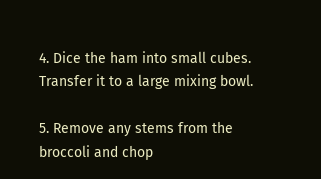4. Dice the ham into small cubes. Transfer it to a large mixing bowl.

5. Remove any stems from the broccoli and chop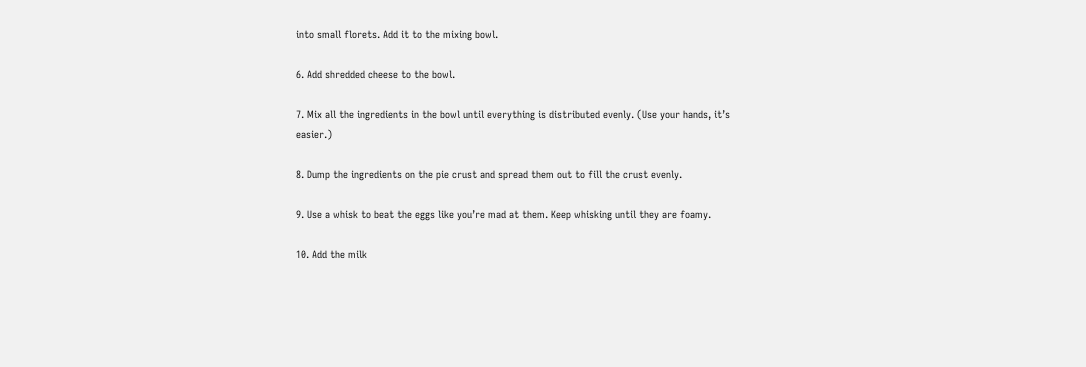into small florets. Add it to the mixing bowl.

6. Add shredded cheese to the bowl.

7. Mix all the ingredients in the bowl until everything is distributed evenly. (Use your hands, it’s easier.)

8. Dump the ingredients on the pie crust and spread them out to fill the crust evenly.

9. Use a whisk to beat the eggs like you’re mad at them. Keep whisking until they are foamy.

10. Add the milk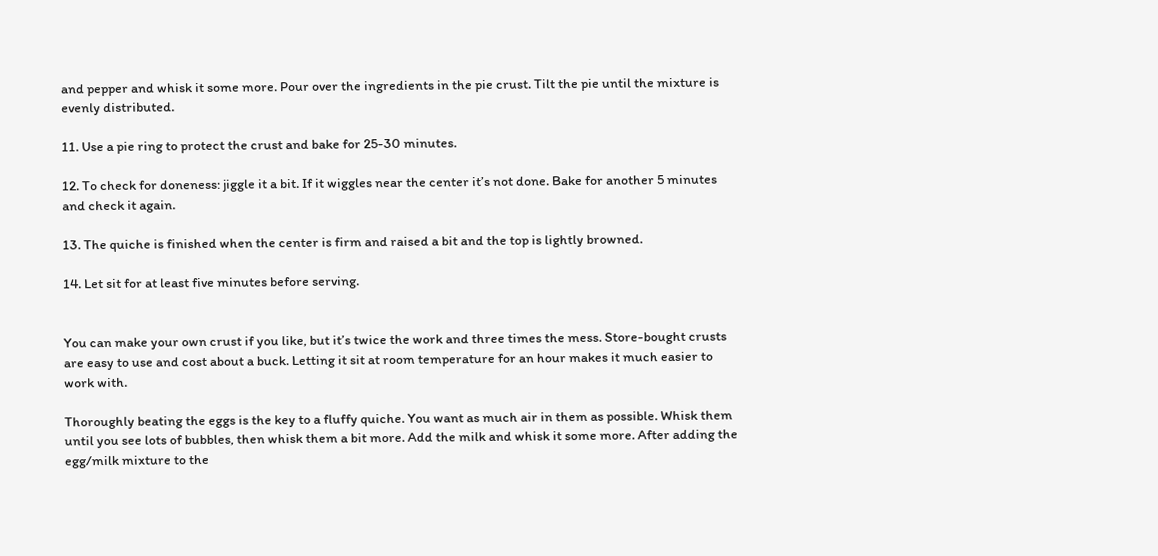and pepper and whisk it some more. Pour over the ingredients in the pie crust. Tilt the pie until the mixture is evenly distributed.

11. Use a pie ring to protect the crust and bake for 25-30 minutes.

12. To check for doneness: jiggle it a bit. If it wiggles near the center it’s not done. Bake for another 5 minutes and check it again.

13. The quiche is finished when the center is firm and raised a bit and the top is lightly browned.

14. Let sit for at least five minutes before serving.


You can make your own crust if you like, but it’s twice the work and three times the mess. Store-bought crusts are easy to use and cost about a buck. Letting it sit at room temperature for an hour makes it much easier to work with.

Thoroughly beating the eggs is the key to a fluffy quiche. You want as much air in them as possible. Whisk them until you see lots of bubbles, then whisk them a bit more. Add the milk and whisk it some more. After adding the egg/milk mixture to the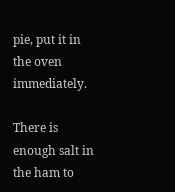pie, put it in the oven immediately.

There is enough salt in the ham to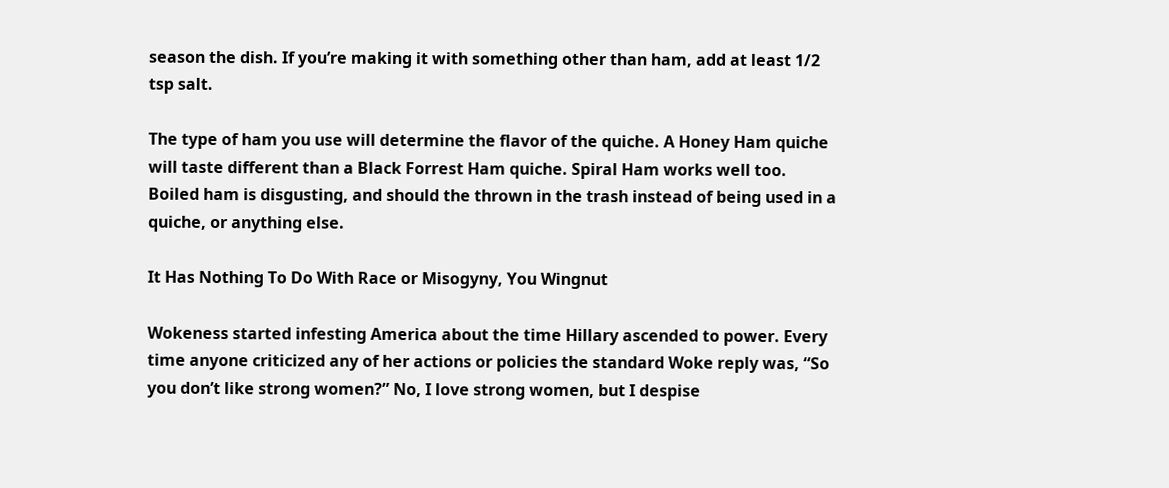season the dish. If you’re making it with something other than ham, add at least 1/2 tsp salt.

The type of ham you use will determine the flavor of the quiche. A Honey Ham quiche will taste different than a Black Forrest Ham quiche. Spiral Ham works well too. Boiled ham is disgusting, and should the thrown in the trash instead of being used in a quiche, or anything else.

It Has Nothing To Do With Race or Misogyny, You Wingnut

Wokeness started infesting America about the time Hillary ascended to power. Every time anyone criticized any of her actions or policies the standard Woke reply was, “So you don’t like strong women?” No, I love strong women, but I despise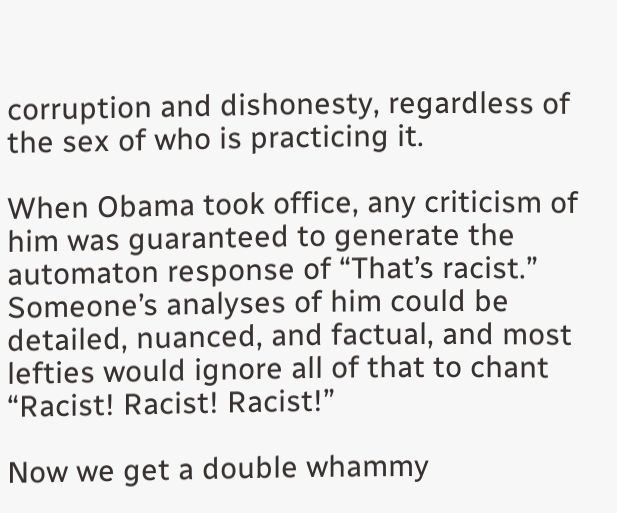corruption and dishonesty, regardless of the sex of who is practicing it.

When Obama took office, any criticism of him was guaranteed to generate the automaton response of “That’s racist.” Someone’s analyses of him could be detailed, nuanced, and factual, and most lefties would ignore all of that to chant “Racist! Racist! Racist!”

Now we get a double whammy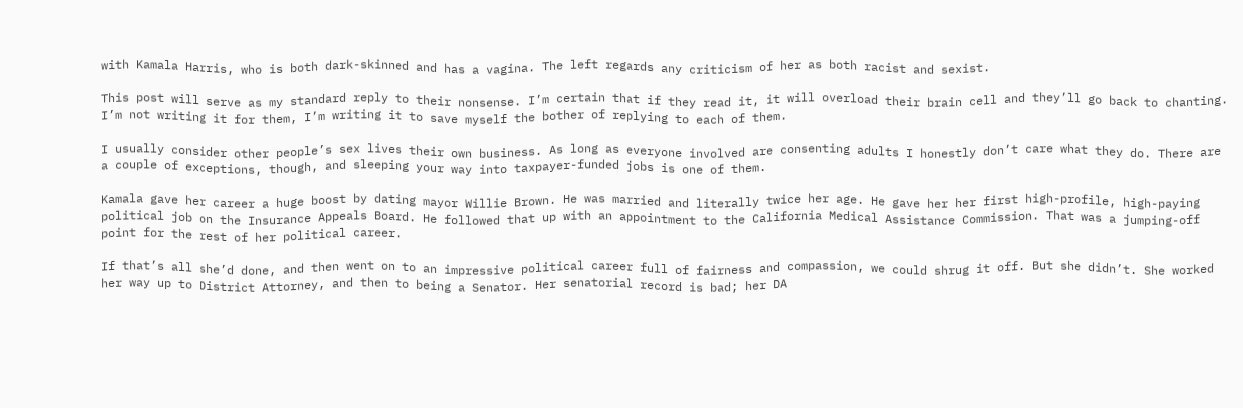with Kamala Harris, who is both dark-skinned and has a vagina. The left regards any criticism of her as both racist and sexist.

This post will serve as my standard reply to their nonsense. I’m certain that if they read it, it will overload their brain cell and they’ll go back to chanting. I’m not writing it for them, I’m writing it to save myself the bother of replying to each of them.

I usually consider other people’s sex lives their own business. As long as everyone involved are consenting adults I honestly don’t care what they do. There are a couple of exceptions, though, and sleeping your way into taxpayer-funded jobs is one of them.

Kamala gave her career a huge boost by dating mayor Willie Brown. He was married and literally twice her age. He gave her her first high-profile, high-paying political job on the Insurance Appeals Board. He followed that up with an appointment to the California Medical Assistance Commission. That was a jumping-off point for the rest of her political career.

If that’s all she’d done, and then went on to an impressive political career full of fairness and compassion, we could shrug it off. But she didn’t. She worked her way up to District Attorney, and then to being a Senator. Her senatorial record is bad; her DA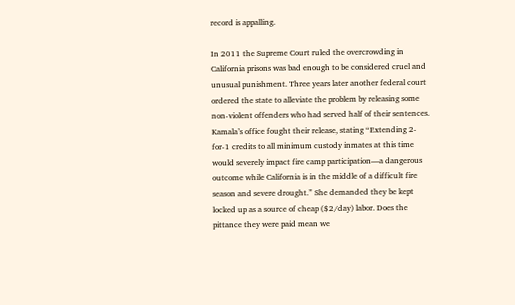record is appalling.

In 2011 the Supreme Court ruled the overcrowding in California prisons was bad enough to be considered cruel and unusual punishment. Three years later another federal court ordered the state to alleviate the problem by releasing some non-violent offenders who had served half of their sentences. Kamala’s office fought their release, stating “Extending 2-for-1 credits to all minimum custody inmates at this time would severely impact fire camp participation—a dangerous outcome while California is in the middle of a difficult fire season and severe drought.” She demanded they be kept locked up as a source of cheap ($2/day) labor. Does the pittance they were paid mean we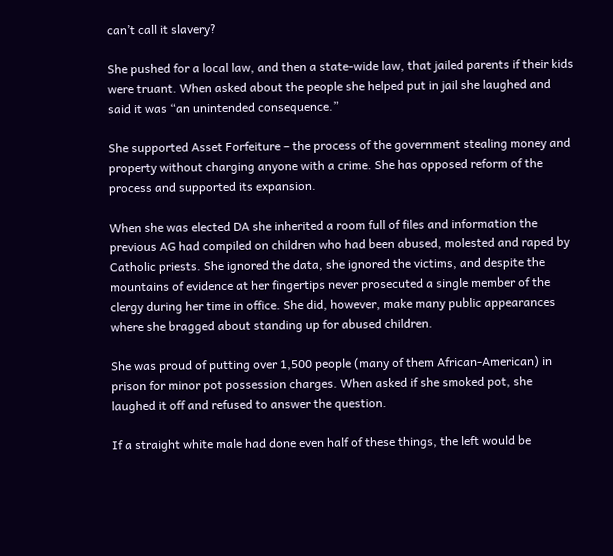can’t call it slavery?

She pushed for a local law, and then a state-wide law, that jailed parents if their kids were truant. When asked about the people she helped put in jail she laughed and said it was “an unintended consequence.”

She supported Asset Forfeiture – the process of the government stealing money and property without charging anyone with a crime. She has opposed reform of the process and supported its expansion.

When she was elected DA she inherited a room full of files and information the previous AG had compiled on children who had been abused, molested and raped by Catholic priests. She ignored the data, she ignored the victims, and despite the mountains of evidence at her fingertips never prosecuted a single member of the clergy during her time in office. She did, however, make many public appearances where she bragged about standing up for abused children.

She was proud of putting over 1,500 people (many of them African-American) in prison for minor pot possession charges. When asked if she smoked pot, she laughed it off and refused to answer the question.

If a straight white male had done even half of these things, the left would be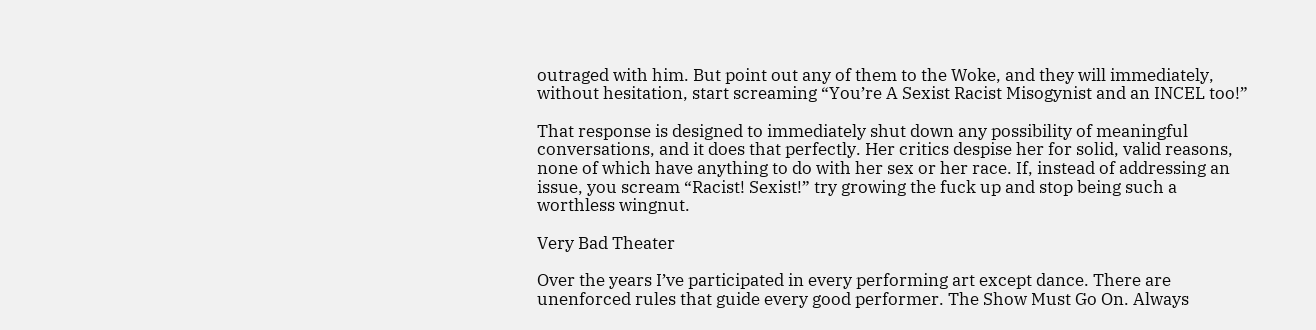outraged with him. But point out any of them to the Woke, and they will immediately, without hesitation, start screaming “You’re A Sexist Racist Misogynist and an INCEL too!”

That response is designed to immediately shut down any possibility of meaningful conversations, and it does that perfectly. Her critics despise her for solid, valid reasons, none of which have anything to do with her sex or her race. If, instead of addressing an issue, you scream “Racist! Sexist!” try growing the fuck up and stop being such a worthless wingnut.

Very Bad Theater

Over the years I’ve participated in every performing art except dance. There are unenforced rules that guide every good performer. The Show Must Go On. Always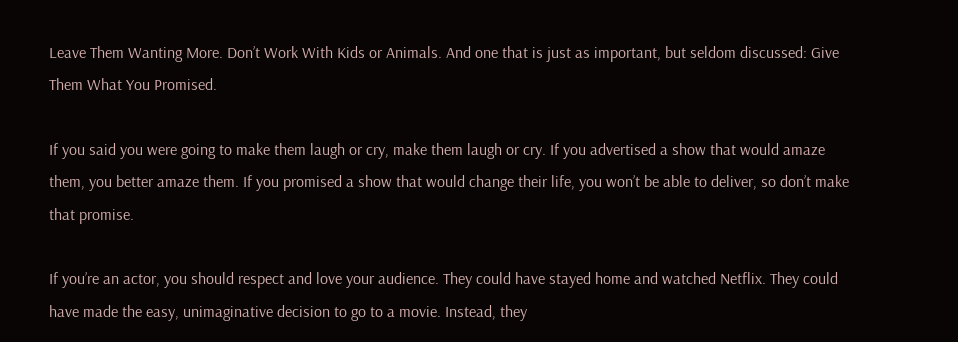Leave Them Wanting More. Don’t Work With Kids or Animals. And one that is just as important, but seldom discussed: Give Them What You Promised.

If you said you were going to make them laugh or cry, make them laugh or cry. If you advertised a show that would amaze them, you better amaze them. If you promised a show that would change their life, you won’t be able to deliver, so don’t make that promise.

If you’re an actor, you should respect and love your audience. They could have stayed home and watched Netflix. They could have made the easy, unimaginative decision to go to a movie. Instead, they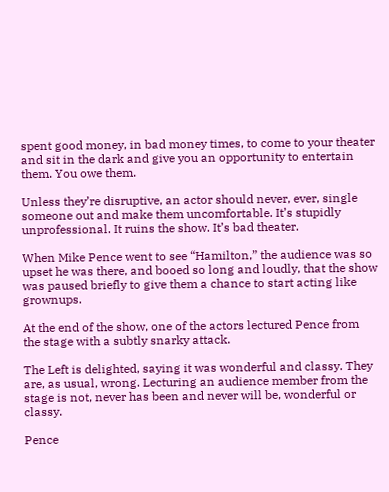spent good money, in bad money times, to come to your theater and sit in the dark and give you an opportunity to entertain them. You owe them.

Unless they’re disruptive, an actor should never, ever, single someone out and make them uncomfortable. It’s stupidly unprofessional. It ruins the show. It’s bad theater.

When Mike Pence went to see “Hamilton,” the audience was so upset he was there, and booed so long and loudly, that the show was paused briefly to give them a chance to start acting like grownups.

At the end of the show, one of the actors lectured Pence from the stage with a subtly snarky attack.

The Left is delighted, saying it was wonderful and classy. They are, as usual, wrong. Lecturing an audience member from the stage is not, never has been and never will be, wonderful or classy.

Pence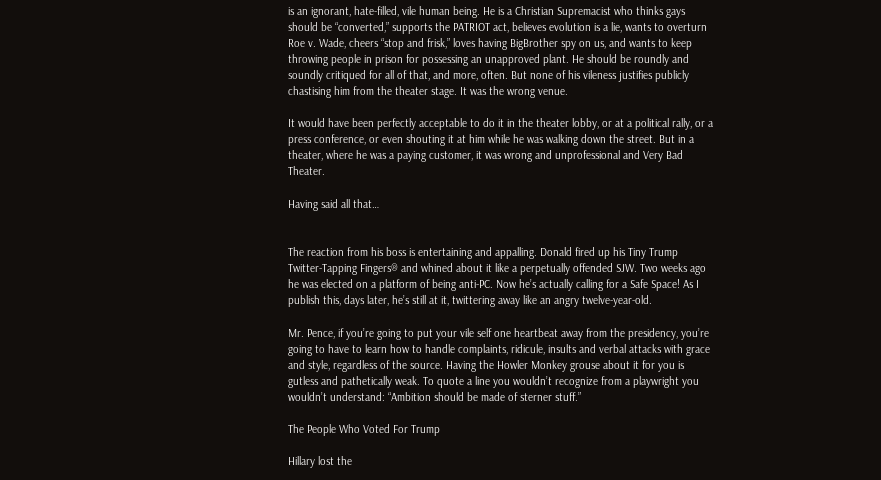is an ignorant, hate-filled, vile human being. He is a Christian Supremacist who thinks gays should be “converted,” supports the PATRIOT act, believes evolution is a lie, wants to overturn Roe v. Wade, cheers “stop and frisk,” loves having BigBrother spy on us, and wants to keep throwing people in prison for possessing an unapproved plant. He should be roundly and soundly critiqued for all of that, and more, often. But none of his vileness justifies publicly chastising him from the theater stage. It was the wrong venue.

It would have been perfectly acceptable to do it in the theater lobby, or at a political rally, or a press conference, or even shouting it at him while he was walking down the street. But in a theater, where he was a paying customer, it was wrong and unprofessional and Very Bad Theater.

Having said all that…


The reaction from his boss is entertaining and appalling. Donald fired up his Tiny Trump Twitter-Tapping Fingers® and whined about it like a perpetually offended SJW. Two weeks ago he was elected on a platform of being anti-PC. Now he’s actually calling for a Safe Space! As I publish this, days later, he’s still at it, twittering away like an angry twelve-year-old.

Mr. Pence, if you’re going to put your vile self one heartbeat away from the presidency, you’re going to have to learn how to handle complaints, ridicule, insults and verbal attacks with grace and style, regardless of the source. Having the Howler Monkey grouse about it for you is gutless and pathetically weak. To quote a line you wouldn’t recognize from a playwright you wouldn’t understand: “Ambition should be made of sterner stuff.”

The People Who Voted For Trump

Hillary lost the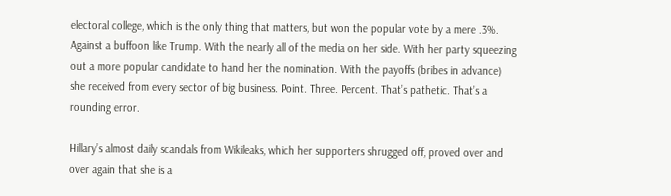electoral college, which is the only thing that matters, but won the popular vote by a mere .3%. Against a buffoon like Trump. With the nearly all of the media on her side. With her party squeezing out a more popular candidate to hand her the nomination. With the payoffs (bribes in advance) she received from every sector of big business. Point. Three. Percent. That’s pathetic. That’s a rounding error.

Hillary’s almost daily scandals from Wikileaks, which her supporters shrugged off, proved over and over again that she is a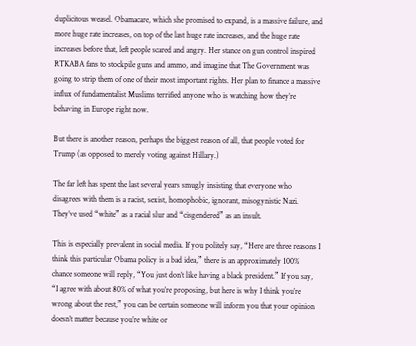duplicitous weasel. Obamacare, which she promised to expand, is a massive failure, and more huge rate increases, on top of the last huge rate increases, and the huge rate increases before that, left people scared and angry. Her stance on gun control inspired RTKABA fans to stockpile guns and ammo, and imagine that The Government was going to strip them of one of their most important rights. Her plan to finance a massive influx of fundamentalist Muslims terrified anyone who is watching how they’re behaving in Europe right now.

But there is another reason, perhaps the biggest reason of all, that people voted for Trump (as opposed to merely voting against Hillary.)

The far left has spent the last several years smugly insisting that everyone who disagrees with them is a racist, sexist, homophobic, ignorant, misogynistic Nazi. They’ve used “white” as a racial slur and “cisgendered” as an insult.

This is especially prevalent in social media. If you politely say, “Here are three reasons I think this particular Obama policy is a bad idea,” there is an approximately 100% chance someone will reply, “You just don’t like having a black president.” If you say, “I agree with about 80% of what you’re proposing, but here is why I think you’re wrong about the rest,” you can be certain someone will inform you that your opinion doesn’t matter because you’re white or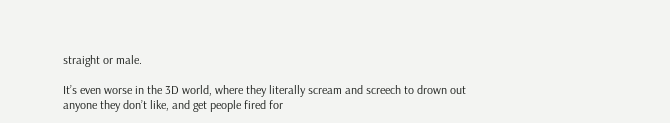straight or male.

It’s even worse in the 3D world, where they literally scream and screech to drown out anyone they don’t like, and get people fired for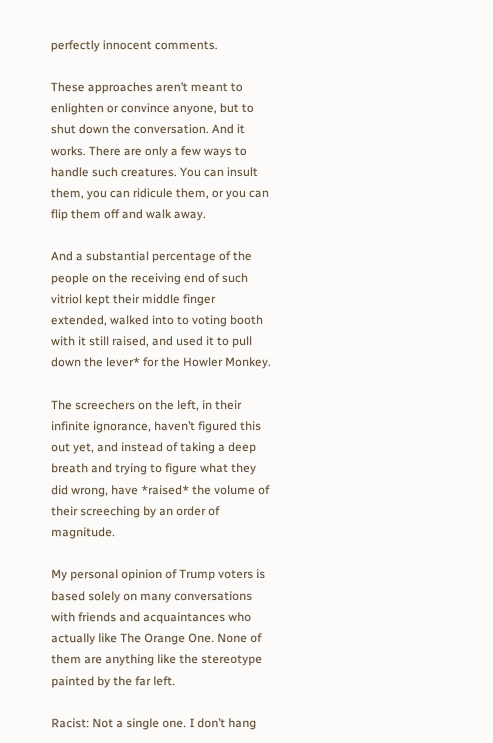perfectly innocent comments.

These approaches aren’t meant to enlighten or convince anyone, but to shut down the conversation. And it works. There are only a few ways to handle such creatures. You can insult them, you can ridicule them, or you can flip them off and walk away.

And a substantial percentage of the people on the receiving end of such vitriol kept their middle finger extended, walked into to voting booth with it still raised, and used it to pull down the lever* for the Howler Monkey.

The screechers on the left, in their infinite ignorance, haven’t figured this out yet, and instead of taking a deep breath and trying to figure what they did wrong, have *raised* the volume of their screeching by an order of magnitude.

My personal opinion of Trump voters is based solely on many conversations with friends and acquaintances who actually like The Orange One. None of them are anything like the stereotype painted by the far left.

Racist: Not a single one. I don’t hang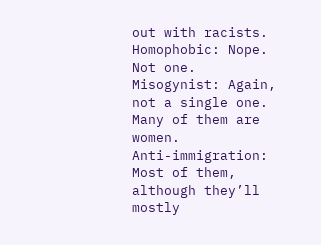out with racists.
Homophobic: Nope. Not one.
Misogynist: Again, not a single one. Many of them are women.
Anti-immigration: Most of them, although they’ll mostly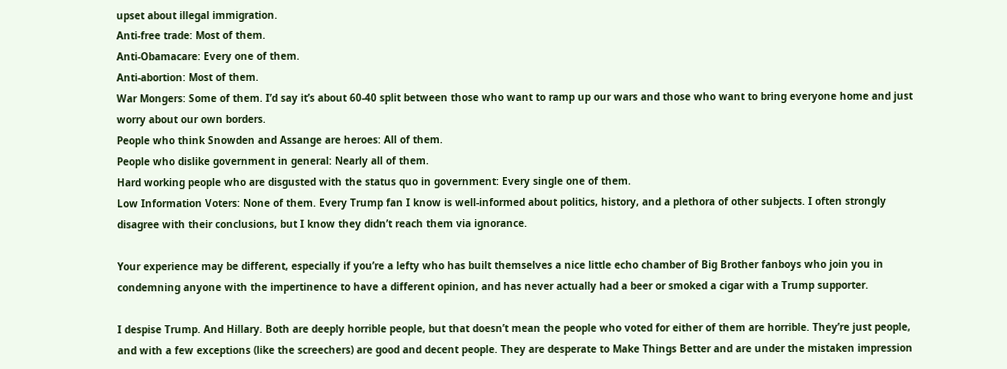upset about illegal immigration.
Anti-free trade: Most of them.
Anti-Obamacare: Every one of them.
Anti-abortion: Most of them.
War Mongers: Some of them. I’d say it’s about 60-40 split between those who want to ramp up our wars and those who want to bring everyone home and just worry about our own borders.
People who think Snowden and Assange are heroes: All of them.
People who dislike government in general: Nearly all of them.
Hard working people who are disgusted with the status quo in government: Every single one of them.
Low Information Voters: None of them. Every Trump fan I know is well-informed about politics, history, and a plethora of other subjects. I often strongly disagree with their conclusions, but I know they didn’t reach them via ignorance.

Your experience may be different, especially if you’re a lefty who has built themselves a nice little echo chamber of Big Brother fanboys who join you in condemning anyone with the impertinence to have a different opinion, and has never actually had a beer or smoked a cigar with a Trump supporter.

I despise Trump. And Hillary. Both are deeply horrible people, but that doesn’t mean the people who voted for either of them are horrible. They’re just people, and with a few exceptions (like the screechers) are good and decent people. They are desperate to Make Things Better and are under the mistaken impression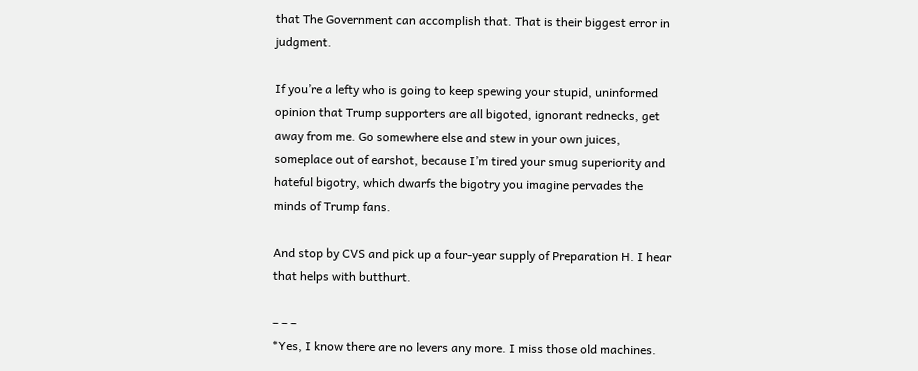that The Government can accomplish that. That is their biggest error in judgment.

If you’re a lefty who is going to keep spewing your stupid, uninformed opinion that Trump supporters are all bigoted, ignorant rednecks, get away from me. Go somewhere else and stew in your own juices, someplace out of earshot, because I’m tired your smug superiority and hateful bigotry, which dwarfs the bigotry you imagine pervades the minds of Trump fans.

And stop by CVS and pick up a four-year supply of Preparation H. I hear that helps with butthurt.

– – –
*Yes, I know there are no levers any more. I miss those old machines.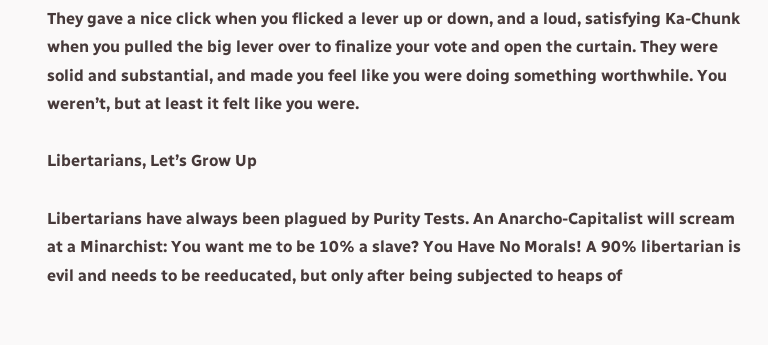They gave a nice click when you flicked a lever up or down, and a loud, satisfying Ka-Chunk when you pulled the big lever over to finalize your vote and open the curtain. They were solid and substantial, and made you feel like you were doing something worthwhile. You weren’t, but at least it felt like you were.

Libertarians, Let’s Grow Up

Libertarians have always been plagued by Purity Tests. An Anarcho-Capitalist will scream at a Minarchist: You want me to be 10% a slave? You Have No Morals! A 90% libertarian is evil and needs to be reeducated, but only after being subjected to heaps of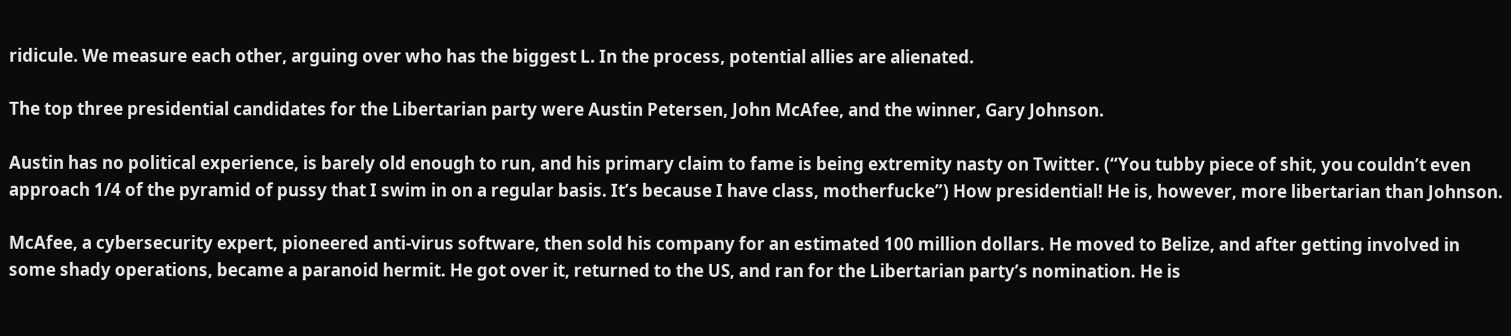ridicule. We measure each other, arguing over who has the biggest L. In the process, potential allies are alienated.

The top three presidential candidates for the Libertarian party were Austin Petersen, John McAfee, and the winner, Gary Johnson.

Austin has no political experience, is barely old enough to run, and his primary claim to fame is being extremity nasty on Twitter. (“You tubby piece of shit, you couldn’t even approach 1/4 of the pyramid of pussy that I swim in on a regular basis. It’s because I have class, motherfucke”) How presidential! He is, however, more libertarian than Johnson.

McAfee, a cybersecurity expert, pioneered anti-virus software, then sold his company for an estimated 100 million dollars. He moved to Belize, and after getting involved in some shady operations, became a paranoid hermit. He got over it, returned to the US, and ran for the Libertarian party’s nomination. He is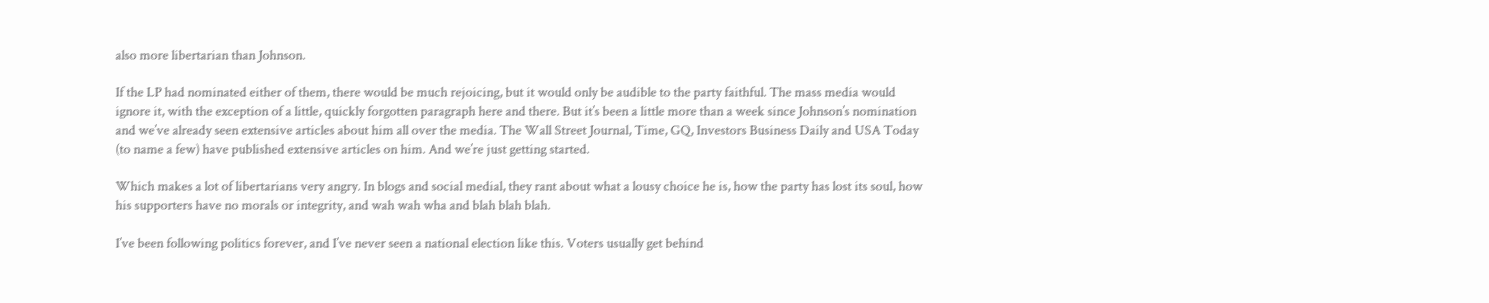also more libertarian than Johnson.

If the LP had nominated either of them, there would be much rejoicing, but it would only be audible to the party faithful. The mass media would ignore it, with the exception of a little, quickly forgotten paragraph here and there. But it’s been a little more than a week since Johnson’s nomination and we’ve already seen extensive articles about him all over the media. The Wall Street Journal, Time, GQ, Investors Business Daily and USA Today (to name a few) have published extensive articles on him. And we’re just getting started.

Which makes a lot of libertarians very angry. In blogs and social medial, they rant about what a lousy choice he is, how the party has lost its soul, how his supporters have no morals or integrity, and wah wah wha and blah blah blah.

I’ve been following politics forever, and I’ve never seen a national election like this. Voters usually get behind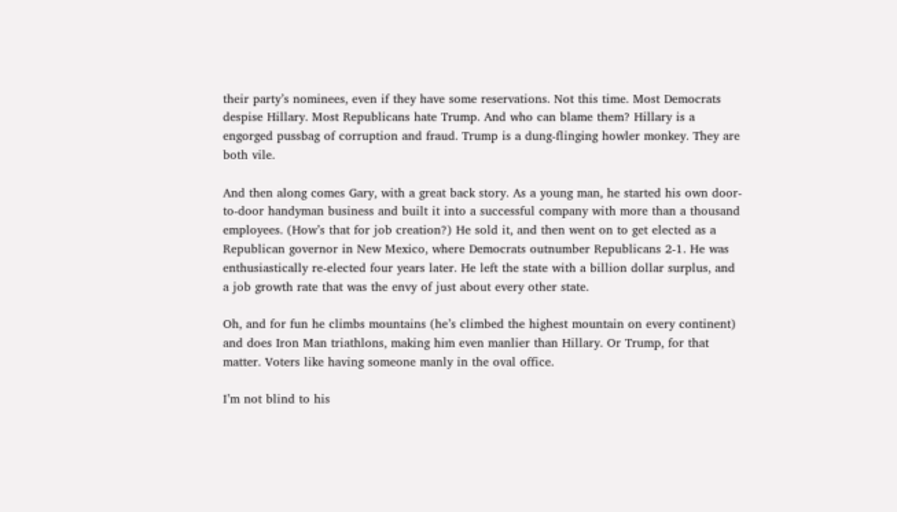their party’s nominees, even if they have some reservations. Not this time. Most Democrats despise Hillary. Most Republicans hate Trump. And who can blame them? Hillary is a engorged pussbag of corruption and fraud. Trump is a dung-flinging howler monkey. They are both vile.

And then along comes Gary, with a great back story. As a young man, he started his own door-to-door handyman business and built it into a successful company with more than a thousand employees. (How’s that for job creation?) He sold it, and then went on to get elected as a Republican governor in New Mexico, where Democrats outnumber Republicans 2-1. He was enthusiastically re-elected four years later. He left the state with a billion dollar surplus, and a job growth rate that was the envy of just about every other state.

Oh, and for fun he climbs mountains (he’s climbed the highest mountain on every continent) and does Iron Man triathlons, making him even manlier than Hillary. Or Trump, for that matter. Voters like having someone manly in the oval office.

I’m not blind to his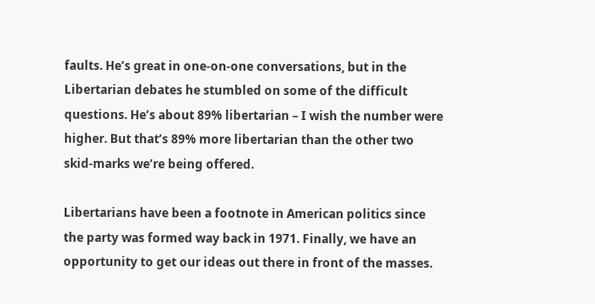faults. He’s great in one-on-one conversations, but in the Libertarian debates he stumbled on some of the difficult questions. He’s about 89% libertarian – I wish the number were higher. But that’s 89% more libertarian than the other two skid-marks we’re being offered.

Libertarians have been a footnote in American politics since the party was formed way back in 1971. Finally, we have an opportunity to get our ideas out there in front of the masses.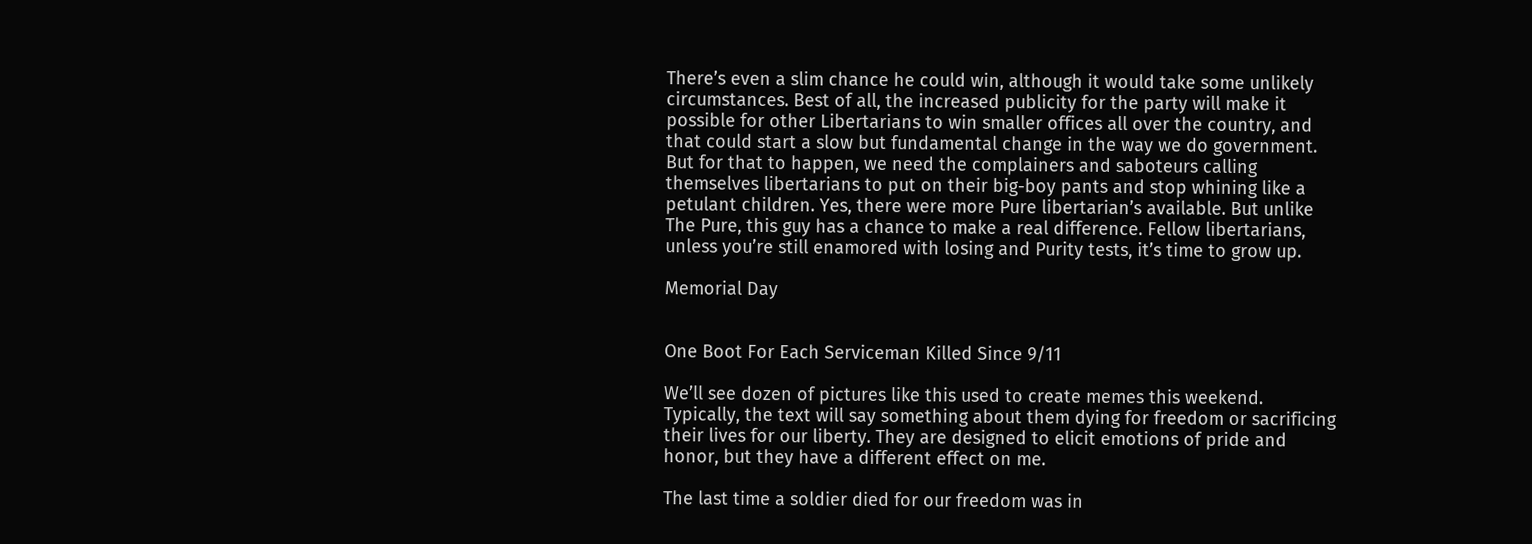There’s even a slim chance he could win, although it would take some unlikely circumstances. Best of all, the increased publicity for the party will make it possible for other Libertarians to win smaller offices all over the country, and that could start a slow but fundamental change in the way we do government. But for that to happen, we need the complainers and saboteurs calling themselves libertarians to put on their big-boy pants and stop whining like a petulant children. Yes, there were more Pure libertarian’s available. But unlike The Pure, this guy has a chance to make a real difference. Fellow libertarians, unless you’re still enamored with losing and Purity tests, it’s time to grow up.

Memorial Day


One Boot For Each Serviceman Killed Since 9/11

We’ll see dozen of pictures like this used to create memes this weekend. Typically, the text will say something about them dying for freedom or sacrificing their lives for our liberty. They are designed to elicit emotions of pride and honor, but they have a different effect on me.

The last time a soldier died for our freedom was in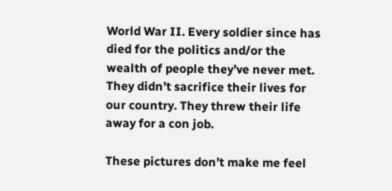World War II. Every soldier since has died for the politics and/or the wealth of people they’ve never met. They didn’t sacrifice their lives for our country. They threw their life away for a con job.

These pictures don’t make me feel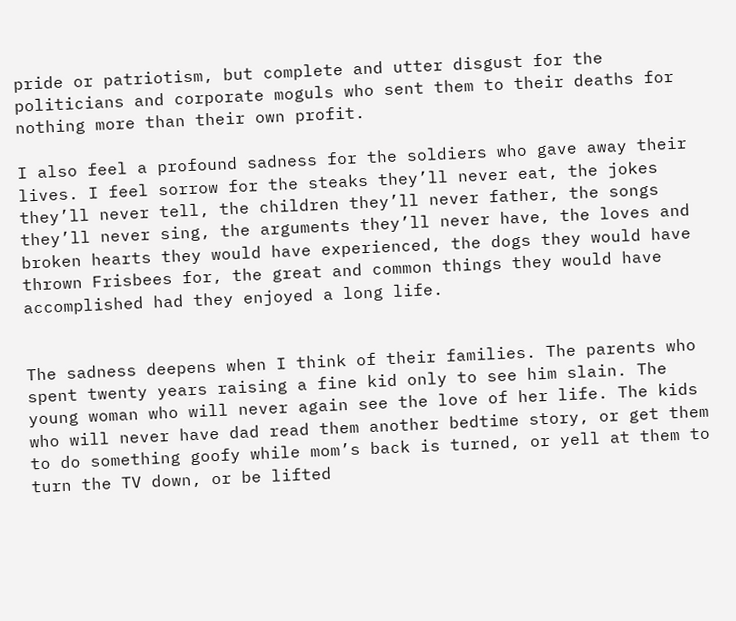pride or patriotism, but complete and utter disgust for the politicians and corporate moguls who sent them to their deaths for nothing more than their own profit.

I also feel a profound sadness for the soldiers who gave away their lives. I feel sorrow for the steaks they’ll never eat, the jokes they’ll never tell, the children they’ll never father, the songs they’ll never sing, the arguments they’ll never have, the loves and broken hearts they would have experienced, the dogs they would have thrown Frisbees for, the great and common things they would have accomplished had they enjoyed a long life.


The sadness deepens when I think of their families. The parents who spent twenty years raising a fine kid only to see him slain. The young woman who will never again see the love of her life. The kids who will never have dad read them another bedtime story, or get them to do something goofy while mom’s back is turned, or yell at them to turn the TV down, or be lifted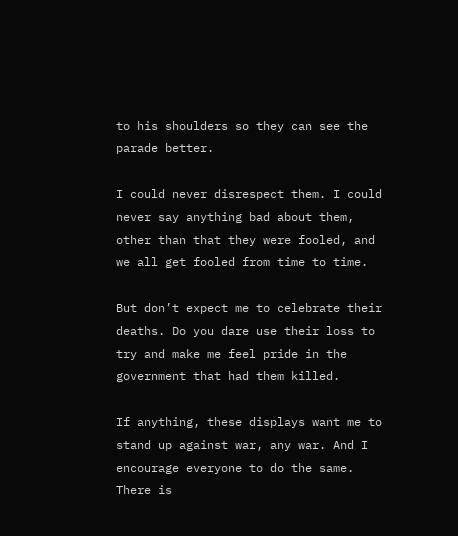to his shoulders so they can see the parade better.

I could never disrespect them. I could never say anything bad about them, other than that they were fooled, and we all get fooled from time to time.

But don’t expect me to celebrate their deaths. Do you dare use their loss to try and make me feel pride in the government that had them killed.

If anything, these displays want me to stand up against war, any war. And I encourage everyone to do the same. There is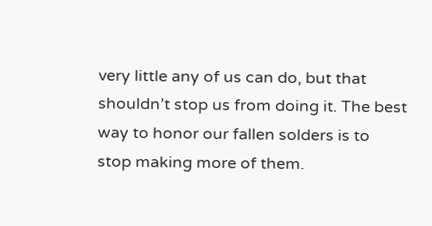very little any of us can do, but that shouldn’t stop us from doing it. The best way to honor our fallen solders is to stop making more of them.